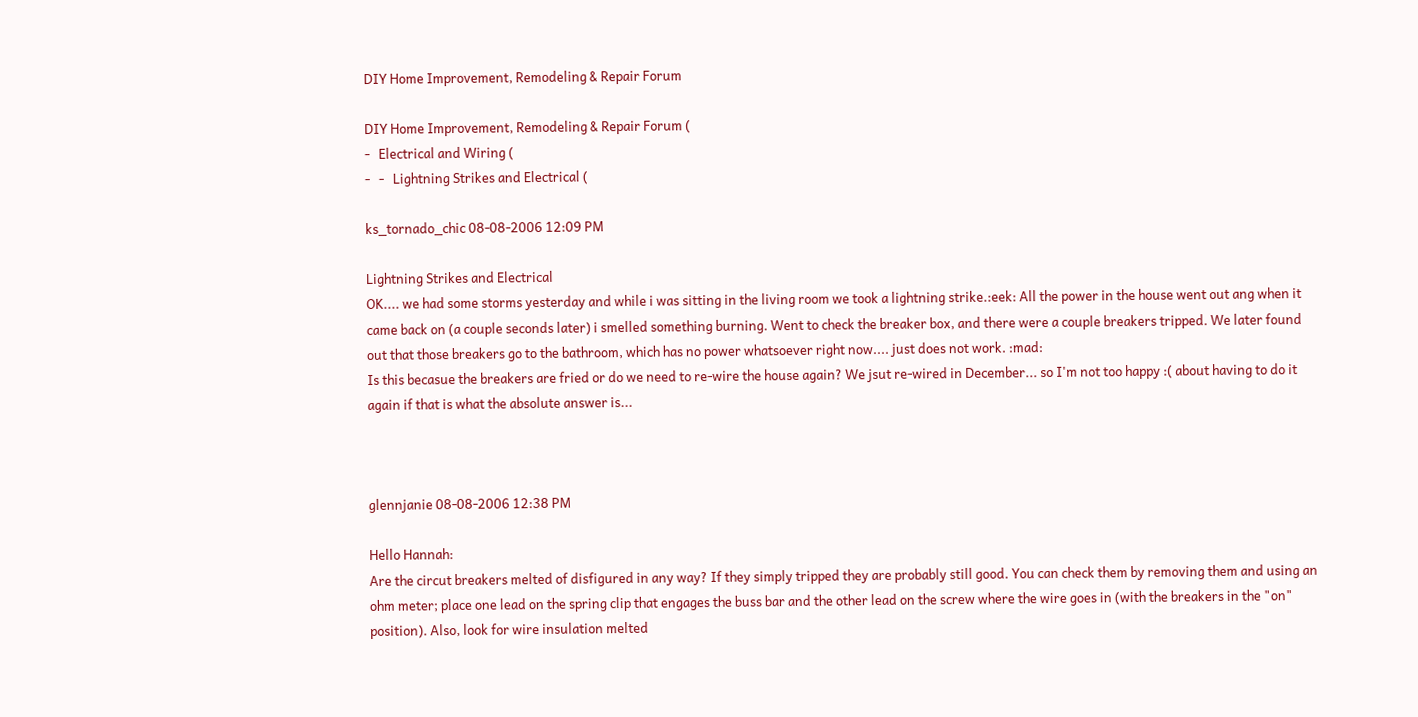DIY Home Improvement, Remodeling & Repair Forum

DIY Home Improvement, Remodeling & Repair Forum (
-   Electrical and Wiring (
-   -   Lightning Strikes and Electrical (

ks_tornado_chic 08-08-2006 12:09 PM

Lightning Strikes and Electrical
OK.... we had some storms yesterday and while i was sitting in the living room we took a lightning strike.:eek: All the power in the house went out ang when it came back on (a couple seconds later) i smelled something burning. Went to check the breaker box, and there were a couple breakers tripped. We later found out that those breakers go to the bathroom, which has no power whatsoever right now.... just does not work. :mad:
Is this becasue the breakers are fried or do we need to re-wire the house again? We jsut re-wired in December... so I'm not too happy :( about having to do it again if that is what the absolute answer is...



glennjanie 08-08-2006 12:38 PM

Hello Hannah:
Are the circut breakers melted of disfigured in any way? If they simply tripped they are probably still good. You can check them by removing them and using an ohm meter; place one lead on the spring clip that engages the buss bar and the other lead on the screw where the wire goes in (with the breakers in the "on" position). Also, look for wire insulation melted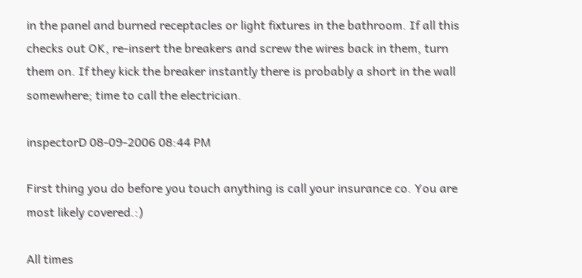in the panel and burned receptacles or light fixtures in the bathroom. If all this checks out OK, re-insert the breakers and screw the wires back in them, turn them on. If they kick the breaker instantly there is probably a short in the wall somewhere; time to call the electrician.

inspectorD 08-09-2006 08:44 PM

First thing you do before you touch anything is call your insurance co. You are most likely covered.:)

All times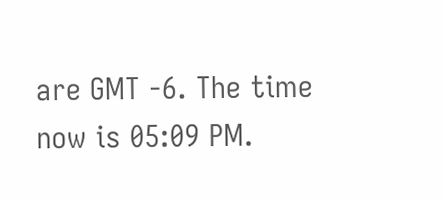are GMT -6. The time now is 05:09 PM.